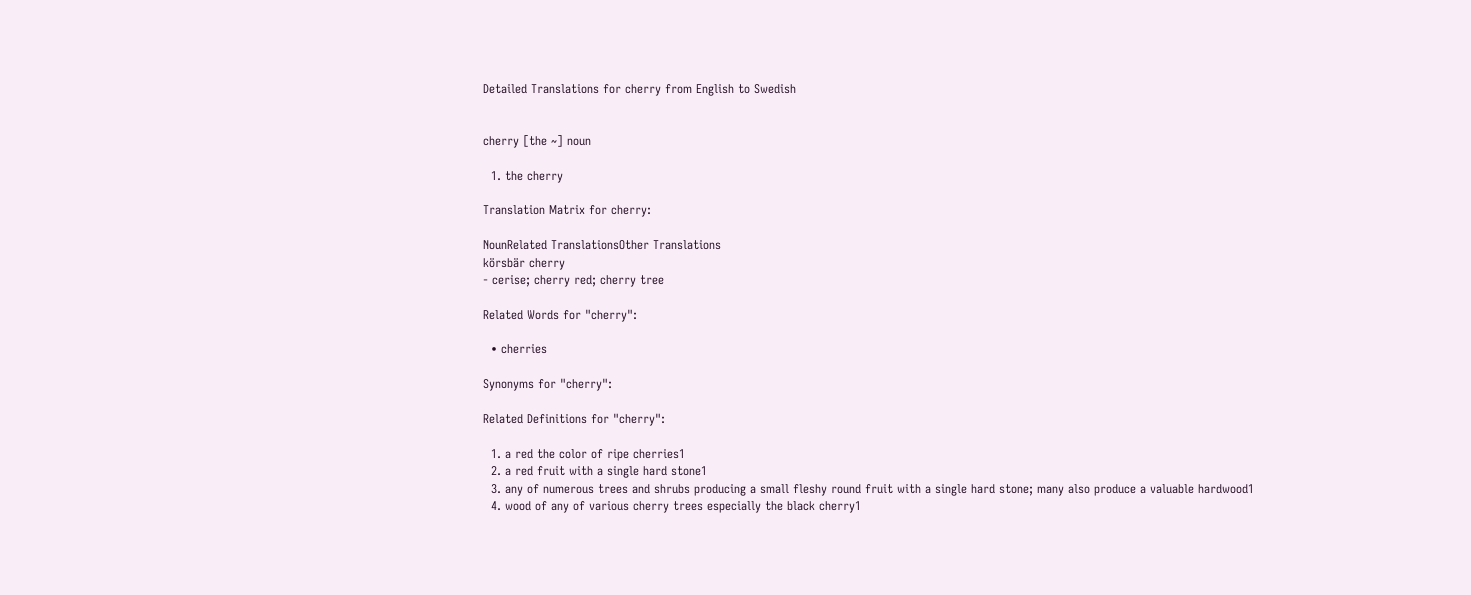Detailed Translations for cherry from English to Swedish


cherry [the ~] noun

  1. the cherry

Translation Matrix for cherry:

NounRelated TranslationsOther Translations
körsbär cherry
- cerise; cherry red; cherry tree

Related Words for "cherry":

  • cherries

Synonyms for "cherry":

Related Definitions for "cherry":

  1. a red the color of ripe cherries1
  2. a red fruit with a single hard stone1
  3. any of numerous trees and shrubs producing a small fleshy round fruit with a single hard stone; many also produce a valuable hardwood1
  4. wood of any of various cherry trees especially the black cherry1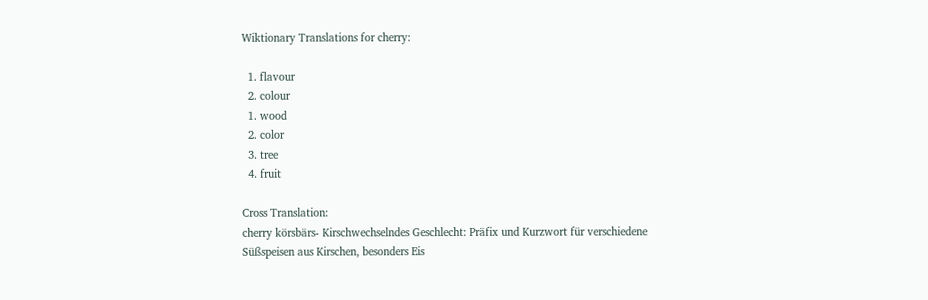Wiktionary Translations for cherry:

  1. flavour
  2. colour
  1. wood
  2. color
  3. tree
  4. fruit

Cross Translation:
cherry körsbärs- Kirschwechselndes Geschlecht: Präfix und Kurzwort für verschiedene Süßspeisen aus Kirschen, besonders Eis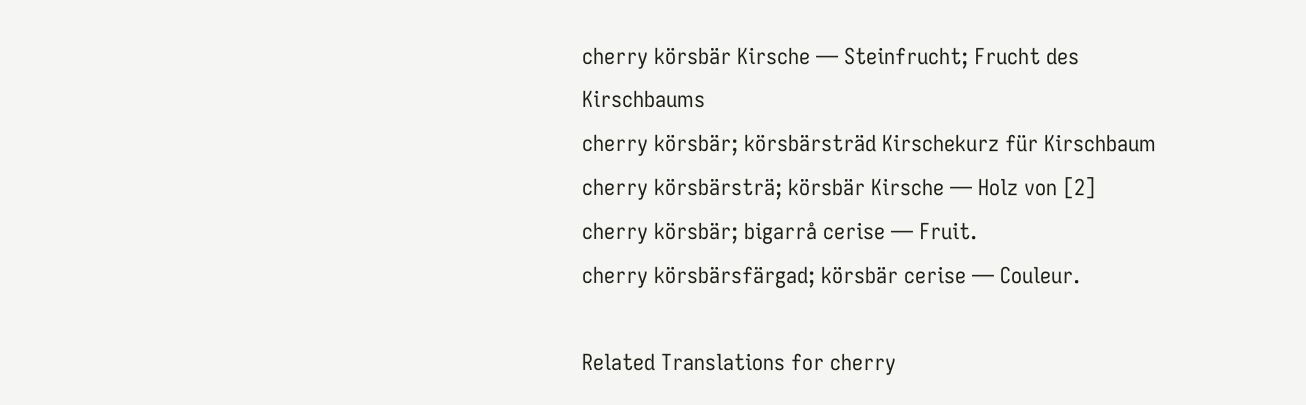cherry körsbär Kirsche — Steinfrucht; Frucht des Kirschbaums
cherry körsbär; körsbärsträd Kirschekurz für Kirschbaum
cherry körsbärsträ; körsbär Kirsche — Holz von [2]
cherry körsbär; bigarrå cerise — Fruit.
cherry körsbärsfärgad; körsbär cerise — Couleur.

Related Translations for cherry